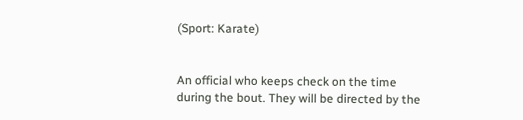(Sport: Karate)


An official who keeps check on the time during the bout. They will be directed by the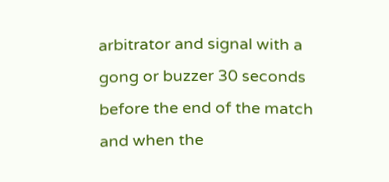arbitrator and signal with a gong or buzzer 30 seconds before the end of the match and when the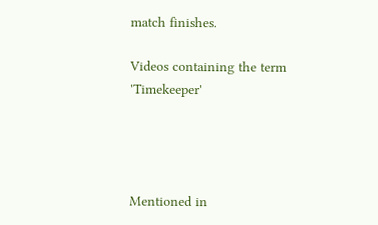match finishes.

Videos containing the term 'Timekeeper'




Mentioned in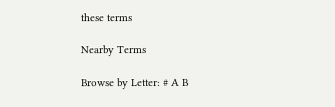these terms

Nearby Terms

Browse by Letter: # A B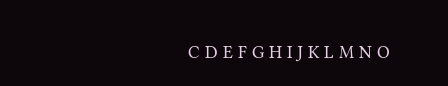C D E F G H I J K L M N O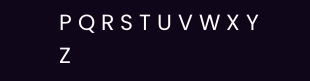P Q R S T U V W X Y Z